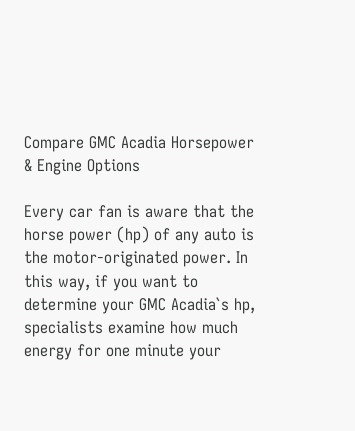Compare GMC Acadia Horsepower & Engine Options

Every car fan is aware that the horse power (hp) of any auto is the motor-originated power. In this way, if you want to determine your GMC Acadia`s hp, specialists examine how much energy for one minute your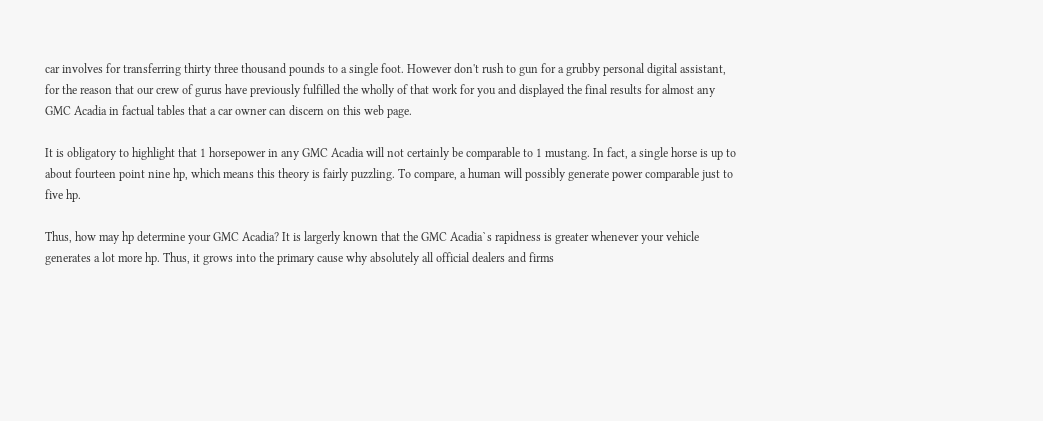car involves for transferring thirty three thousand pounds to a single foot. However don't rush to gun for a grubby personal digital assistant, for the reason that our crew of gurus have previously fulfilled the wholly of that work for you and displayed the final results for almost any GMC Acadia in factual tables that a car owner can discern on this web page.

It is obligatory to highlight that 1 horsepower in any GMC Acadia will not certainly be comparable to 1 mustang. In fact, a single horse is up to about fourteen point nine hp, which means this theory is fairly puzzling. To compare, a human will possibly generate power comparable just to five hp.

Thus, how may hp determine your GMC Acadia? It is largerly known that the GMC Acadia`s rapidness is greater whenever your vehicle generates a lot more hp. Thus, it grows into the primary cause why absolutely all official dealers and firms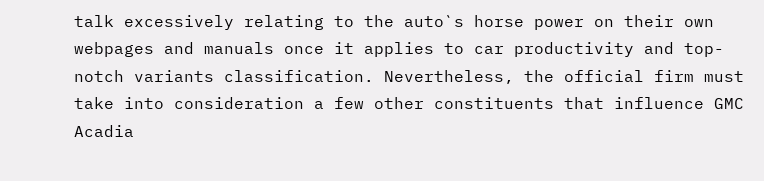talk excessively relating to the auto`s horse power on their own webpages and manuals once it applies to car productivity and top-notch variants classification. Nevertheless, the official firm must take into consideration a few other constituents that influence GMC Acadia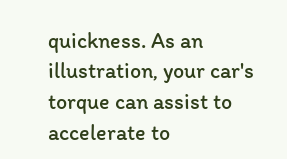quickness. As an illustration, your car's torque can assist to accelerate to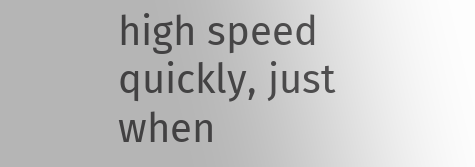high speed quickly, just when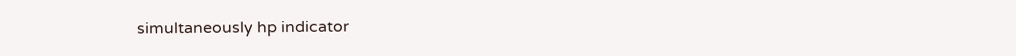simultaneously hp indicator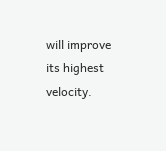will improve its highest velocity.